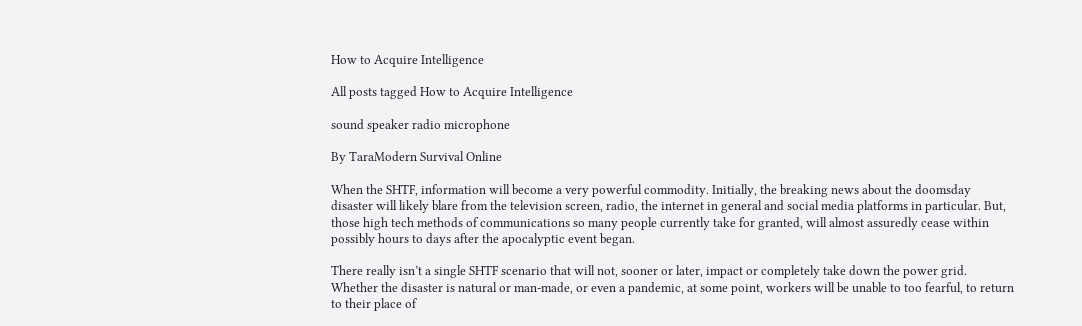How to Acquire Intelligence

All posts tagged How to Acquire Intelligence

sound speaker radio microphone

By TaraModern Survival Online

When the SHTF, information will become a very powerful commodity. Initially, the breaking news about the doomsday disaster will likely blare from the television screen, radio, the internet in general and social media platforms in particular. But, those high tech methods of communications so many people currently take for granted, will almost assuredly cease within possibly hours to days after the apocalyptic event began.

There really isn’t a single SHTF scenario that will not, sooner or later, impact or completely take down the power grid. Whether the disaster is natural or man-made, or even a pandemic, at some point, workers will be unable to too fearful, to return to their place of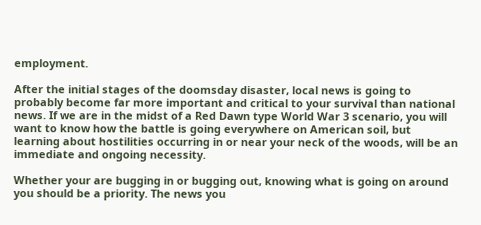employment.

After the initial stages of the doomsday disaster, local news is going to probably become far more important and critical to your survival than national news. If we are in the midst of a Red Dawn type World War 3 scenario, you will want to know how the battle is going everywhere on American soil, but learning about hostilities occurring in or near your neck of the woods, will be an immediate and ongoing necessity.

Whether your are bugging in or bugging out, knowing what is going on around you should be a priority. The news you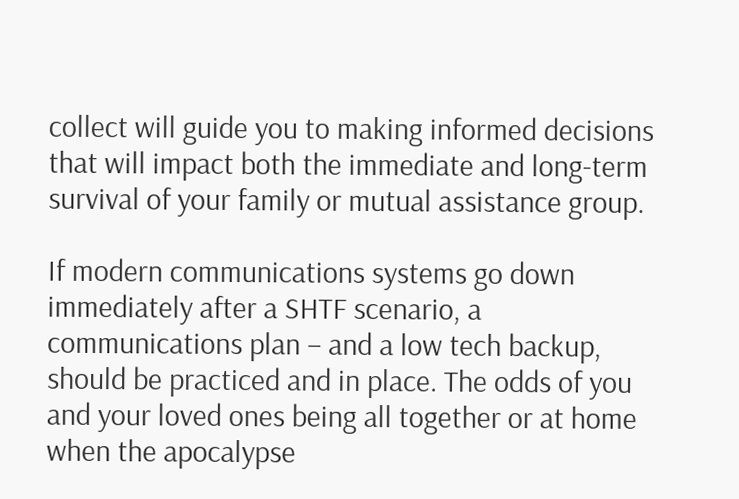collect will guide you to making informed decisions that will impact both the immediate and long-term survival of your family or mutual assistance group.

If modern communications systems go down immediately after a SHTF scenario, a communications plan – and a low tech backup, should be practiced and in place. The odds of you and your loved ones being all together or at home when the apocalypse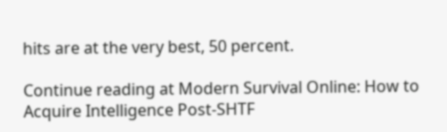hits are at the very best, 50 percent.

Continue reading at Modern Survival Online: How to Acquire Intelligence Post-SHTF